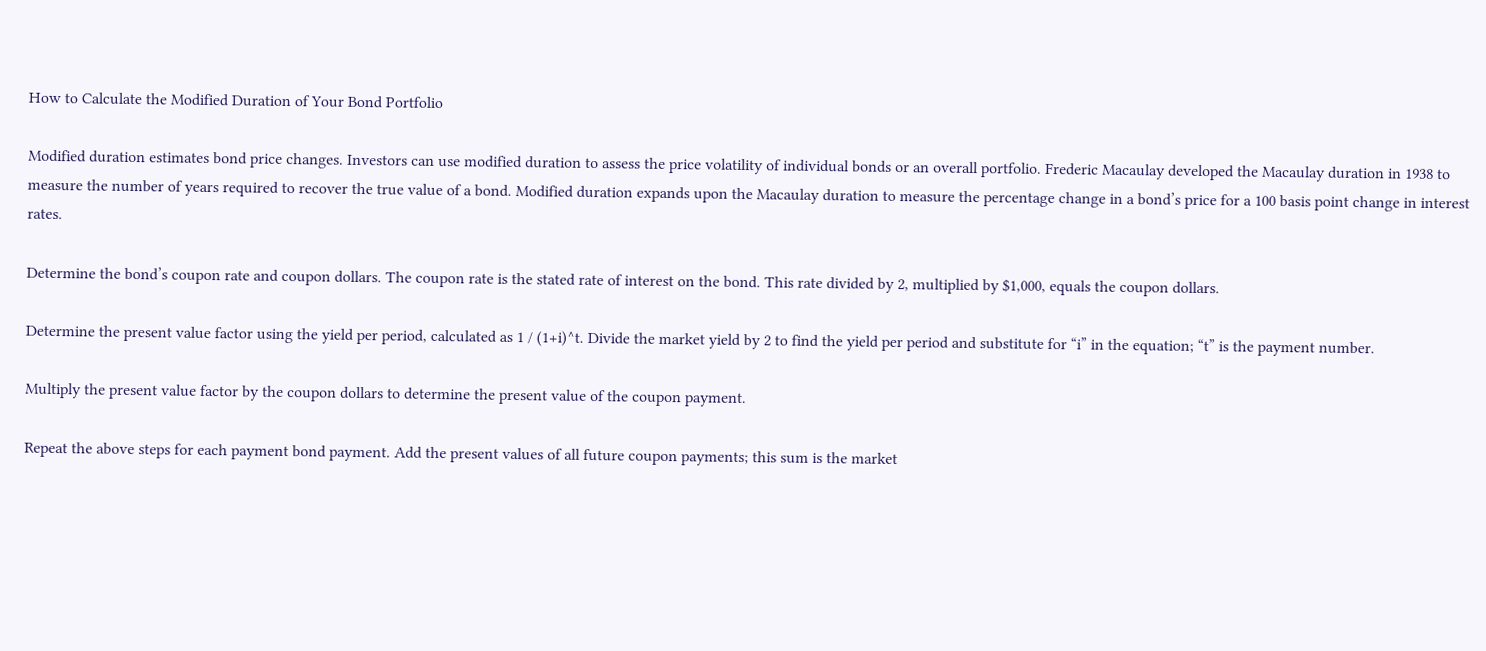How to Calculate the Modified Duration of Your Bond Portfolio

Modified duration estimates bond price changes. Investors can use modified duration to assess the price volatility of individual bonds or an overall portfolio. Frederic Macaulay developed the Macaulay duration in 1938 to measure the number of years required to recover the true value of a bond. Modified duration expands upon the Macaulay duration to measure the percentage change in a bond’s price for a 100 basis point change in interest rates.

Determine the bond’s coupon rate and coupon dollars. The coupon rate is the stated rate of interest on the bond. This rate divided by 2, multiplied by $1,000, equals the coupon dollars.

Determine the present value factor using the yield per period, calculated as 1 / (1+i)^t. Divide the market yield by 2 to find the yield per period and substitute for “i” in the equation; “t” is the payment number.

Multiply the present value factor by the coupon dollars to determine the present value of the coupon payment.

Repeat the above steps for each payment bond payment. Add the present values of all future coupon payments; this sum is the market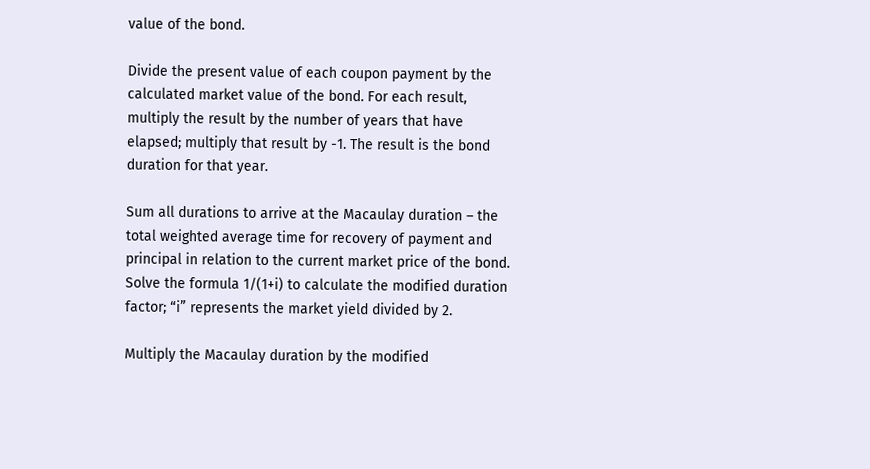value of the bond.

Divide the present value of each coupon payment by the calculated market value of the bond. For each result, multiply the result by the number of years that have elapsed; multiply that result by -1. The result is the bond duration for that year.

Sum all durations to arrive at the Macaulay duration – the total weighted average time for recovery of payment and principal in relation to the current market price of the bond. Solve the formula 1/(1+i) to calculate the modified duration factor; “i” represents the market yield divided by 2.

Multiply the Macaulay duration by the modified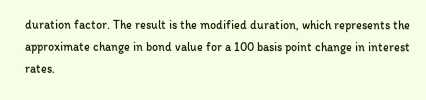duration factor. The result is the modified duration, which represents the approximate change in bond value for a 100 basis point change in interest rates.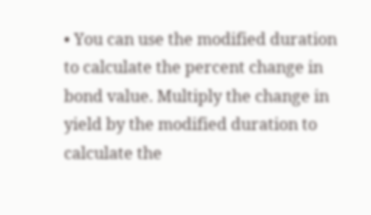• You can use the modified duration to calculate the percent change in bond value. Multiply the change in yield by the modified duration to calculate the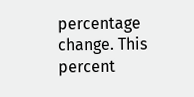percentage change. This percent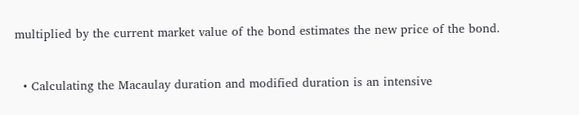multiplied by the current market value of the bond estimates the new price of the bond.


  • Calculating the Macaulay duration and modified duration is an intensive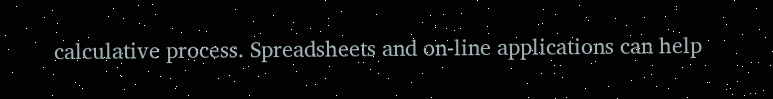calculative process. Spreadsheets and on-line applications can help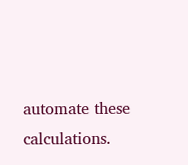automate these calculations.